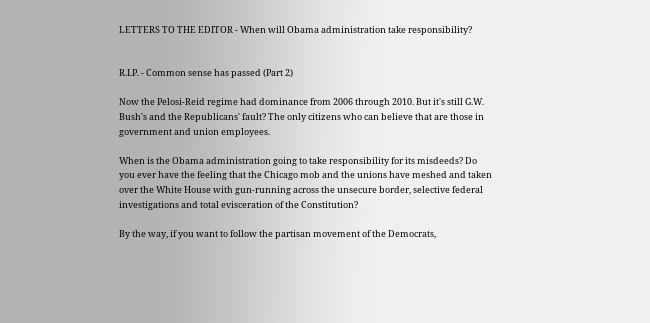LETTERS TO THE EDITOR - When will Obama administration take responsibility?


R.I.P. - Common sense has passed (Part 2)

Now the Pelosi-Reid regime had dominance from 2006 through 2010. But it's still G.W. Bush's and the Republicans' fault? The only citizens who can believe that are those in government and union employees.

When is the Obama administration going to take responsibility for its misdeeds? Do you ever have the feeling that the Chicago mob and the unions have meshed and taken over the White House with gun-running across the unsecure border, selective federal investigations and total evisceration of the Constitution?

By the way, if you want to follow the partisan movement of the Democrats,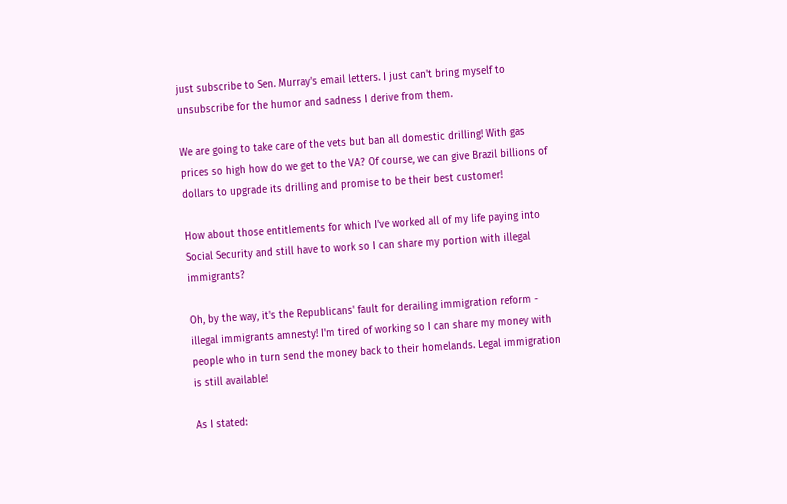just subscribe to Sen. Murray's email letters. I just can't bring myself to unsubscribe for the humor and sadness I derive from them.

We are going to take care of the vets but ban all domestic drilling! With gas prices so high how do we get to the VA? Of course, we can give Brazil billions of dollars to upgrade its drilling and promise to be their best customer!

How about those entitlements for which I've worked all of my life paying into Social Security and still have to work so I can share my portion with illegal immigrants?

Oh, by the way, it's the Republicans' fault for derailing immigration reform - illegal immigrants amnesty! I'm tired of working so I can share my money with people who in turn send the money back to their homelands. Legal immigration is still available!

As I stated: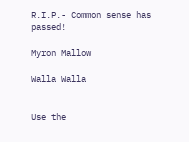R.I.P.- Common sense has passed!

Myron Mallow

Walla Walla


Use the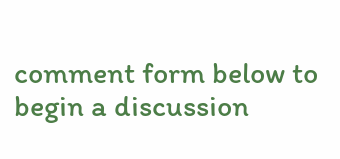comment form below to begin a discussion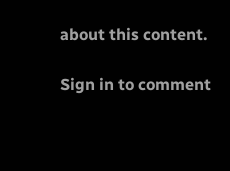about this content.

Sign in to comment